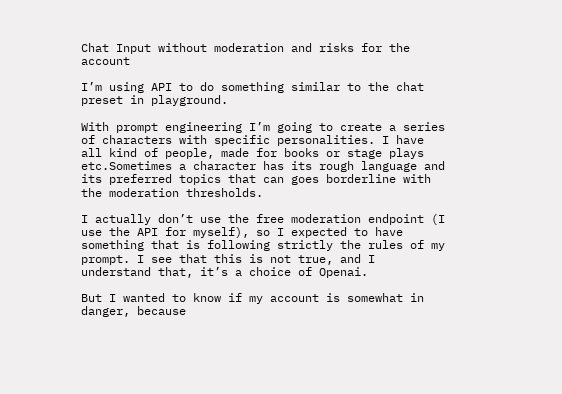Chat Input without moderation and risks for the account

I’m using API to do something similar to the chat preset in playground.

With prompt engineering I’m going to create a series of characters with specific personalities. I have all kind of people, made for books or stage plays etc.Sometimes a character has its rough language and its preferred topics that can goes borderline with the moderation thresholds.

I actually don’t use the free moderation endpoint (I use the API for myself), so I expected to have something that is following strictly the rules of my prompt. I see that this is not true, and I understand that, it’s a choice of Openai.

But I wanted to know if my account is somewhat in danger, because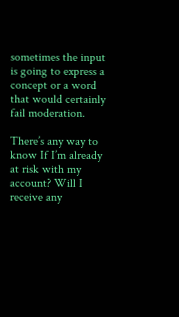sometimes the input is going to express a concept or a word that would certainly fail moderation.

There’s any way to know If I’m already at risk with my account? Will I receive any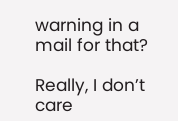warning in a mail for that?

Really, I don’t care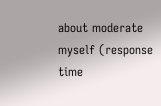about moderate myself (response time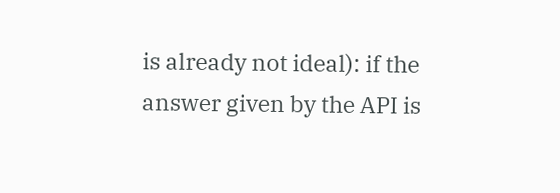is already not ideal): if the answer given by the API is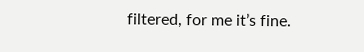filtered, for me it’s fine.